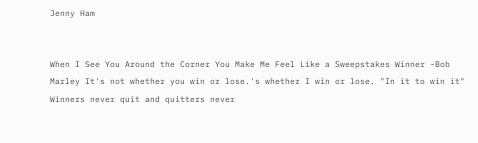Jenny Ham


When I See You Around the Corner You Make Me Feel Like a Sweepstakes Winner -Bob Marley It's not whether you win or lose.'s whether I win or lose. "In it to win it" Winners never quit and quitters never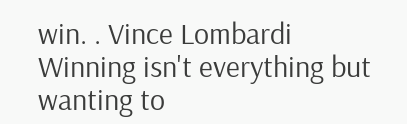win. . Vince Lombardi Winning isn't everything but wanting to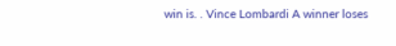win is. . Vince Lombardi A winner loses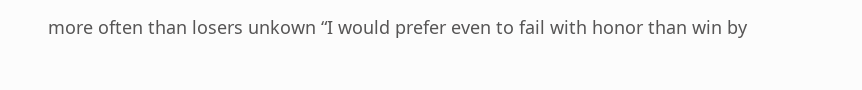more often than losers unkown “I would prefer even to fail with honor than win by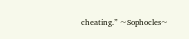cheating.” ~Sophocles~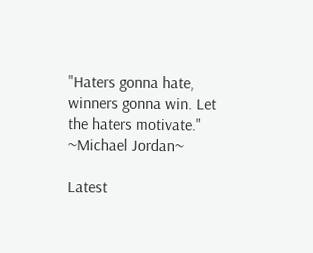"Haters gonna hate, winners gonna win. Let the haters motivate." ~Michael Jordan~

Latest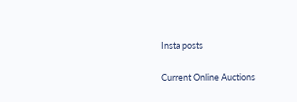Insta posts

Current Online Auctions